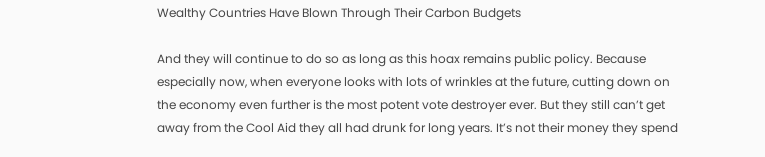Wealthy Countries Have Blown Through Their Carbon Budgets

And they will continue to do so as long as this hoax remains public policy. Because especially now, when everyone looks with lots of wrinkles at the future, cutting down on the economy even further is the most potent vote destroyer ever. But they still can’t get away from the Cool Aid they all had drunk for long years. It’s not their money they spend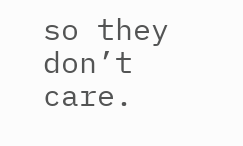so they don’t care.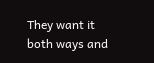They want it both ways and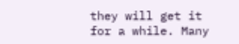they will get it for a while. Many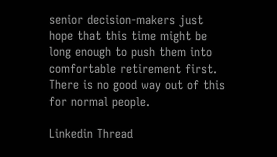senior decision-makers just hope that this time might be long enough to push them into comfortable retirement first. There is no good way out of this for normal people.

Linkedin Thread